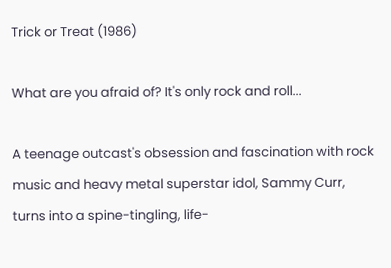Trick or Treat (1986)

What are you afraid of? It's only rock and roll...

A teenage outcast's obsession and fascination with rock music and heavy metal superstar idol, Sammy Curr, turns into a spine-tingling, life-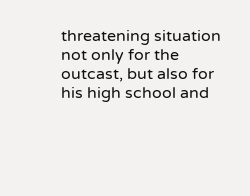threatening situation not only for the outcast, but also for his high school and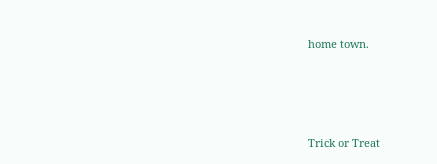home town.





Trick or Treat